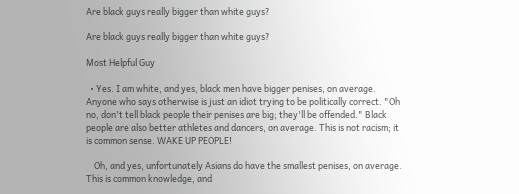Are black guys really bigger than white guys?

Are black guys really bigger than white guys?

Most Helpful Guy

  • Yes. I am white, and yes, black men have bigger penises, on average. Anyone who says otherwise is just an idiot trying to be politically correct. "Oh no, don't tell black people their penises are big; they'll be offended." Black people are also better athletes and dancers, on average. This is not racism; it is common sense. WAKE UP PEOPLE!

    Oh, and yes, unfortunately Asians do have the smallest penises, on average. This is common knowledge, and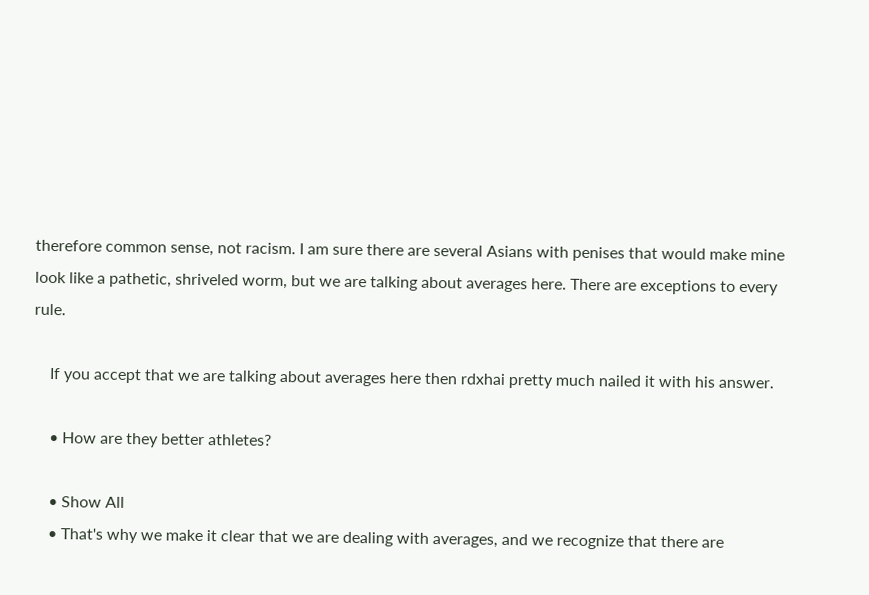therefore common sense, not racism. I am sure there are several Asians with penises that would make mine look like a pathetic, shriveled worm, but we are talking about averages here. There are exceptions to every rule.

    If you accept that we are talking about averages here then rdxhai pretty much nailed it with his answer.

    • How are they better athletes?

    • Show All
    • That's why we make it clear that we are dealing with averages, and we recognize that there are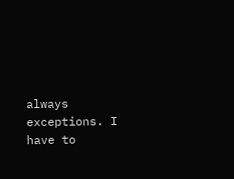always exceptions. I have to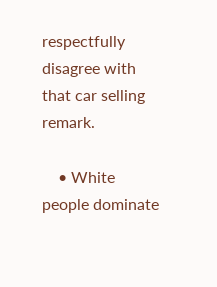respectfully disagree with that car selling remark.

    • White people dominate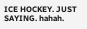ICE HOCKEY. JUST SAYING. hahah.